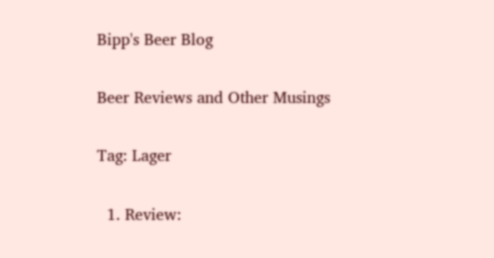Bipp's Beer Blog

Beer Reviews and Other Musings

Tag: Lager

  1. Review: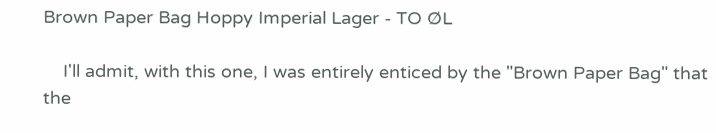Brown Paper Bag Hoppy Imperial Lager - TO ØL

    I'll admit, with this one, I was entirely enticed by the "Brown Paper Bag" that the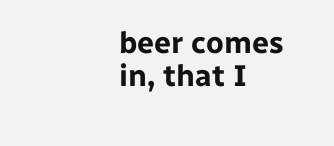beer comes in, that I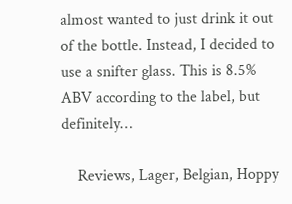almost wanted to just drink it out of the bottle. Instead, I decided to use a snifter glass. This is 8.5% ABV according to the label, but definitely…

    Reviews, Lager, Belgian, Hoppy